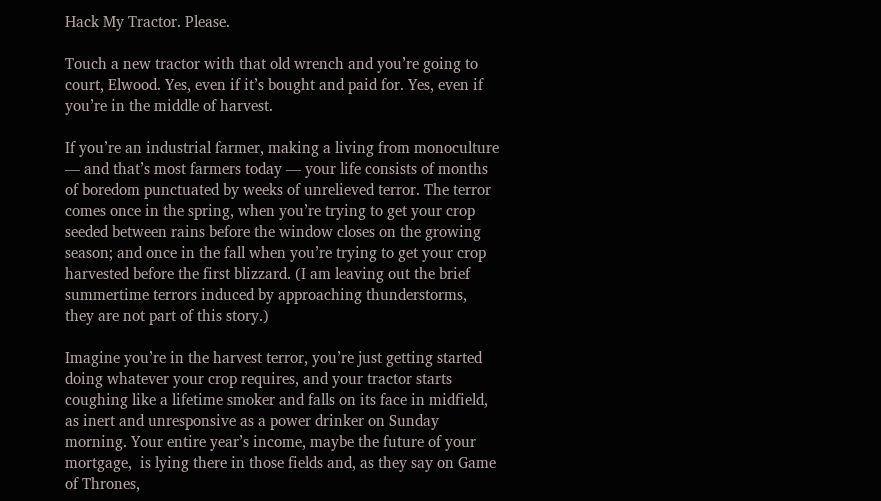Hack My Tractor. Please.

Touch a new tractor with that old wrench and you’re going to court, Elwood. Yes, even if it’s bought and paid for. Yes, even if you’re in the middle of harvest.

If you’re an industrial farmer, making a living from monoculture — and that’s most farmers today — your life consists of months of boredom punctuated by weeks of unrelieved terror. The terror comes once in the spring, when you’re trying to get your crop seeded between rains before the window closes on the growing season; and once in the fall when you’re trying to get your crop harvested before the first blizzard. (I am leaving out the brief summertime terrors induced by approaching thunderstorms, they are not part of this story.)

Imagine you’re in the harvest terror, you’re just getting started doing whatever your crop requires, and your tractor starts coughing like a lifetime smoker and falls on its face in midfield, as inert and unresponsive as a power drinker on Sunday morning. Your entire year’s income, maybe the future of your mortgage,  is lying there in those fields and, as they say on Game of Thrones,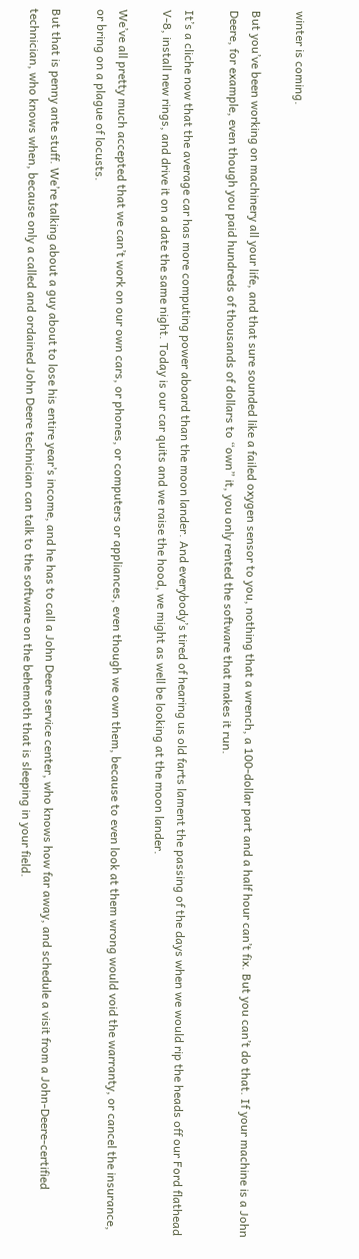winter is coming.

But you’ve been working on machinery all your life, and that sure sounded like a failed oxygen sensor to you, nothing that a wrench, a 100-dollar part and a half hour can’t fix. But you can’t do that. If your machine is a John Deere, for example, even though you paid hundreds of thousands of dollars to “own” it, you only rented the software that makes it run.

It’s a cliche now that the average car has more computing power aboard than the moon lander. And everybody’s tired of hearing us old farts lament the passing of the days when we would rip the heads off our Ford flathead V-8, install new rings, and drive it on a date the same night. Today is our car quits and we raise the hood, we might as well be looking at the moon lander.

We’ve all pretty much accepted that we can’t work on our own cars, or phones, or computers or appliances, even though we own them, because to even look at them wrong would void the warranty, or cancel the insurance, or bring on a plague of locusts.

But that is penny ante stuff. We’re talking about a guy about to lose his entire year’s income, and he has to call a John Deere service center, who knows how far away, and schedule a visit from a John-Deere-certified technician, who knows when, because only a called and ordained John Deere technician can talk to the software on the behemoth that is sleeping in your field.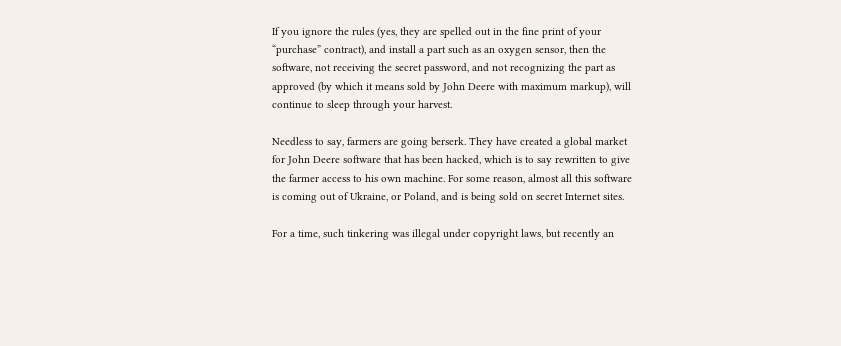If you ignore the rules (yes, they are spelled out in the fine print of your “purchase” contract), and install a part such as an oxygen sensor, then the software, not receiving the secret password, and not recognizing the part as approved (by which it means sold by John Deere with maximum markup), will continue to sleep through your harvest.

Needless to say, farmers are going berserk. They have created a global market for John Deere software that has been hacked, which is to say rewritten to give the farmer access to his own machine. For some reason, almost all this software is coming out of Ukraine, or Poland, and is being sold on secret Internet sites.

For a time, such tinkering was illegal under copyright laws, but recently an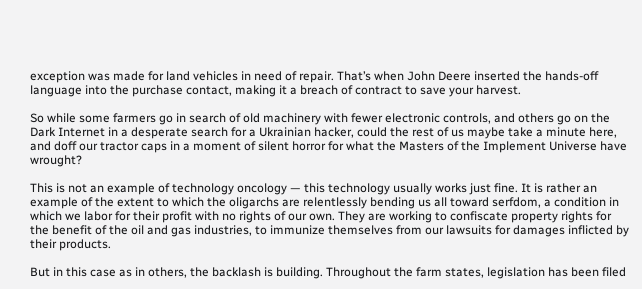exception was made for land vehicles in need of repair. That’s when John Deere inserted the hands-off language into the purchase contact, making it a breach of contract to save your harvest.

So while some farmers go in search of old machinery with fewer electronic controls, and others go on the Dark Internet in a desperate search for a Ukrainian hacker, could the rest of us maybe take a minute here, and doff our tractor caps in a moment of silent horror for what the Masters of the Implement Universe have wrought?

This is not an example of technology oncology — this technology usually works just fine. It is rather an example of the extent to which the oligarchs are relentlessly bending us all toward serfdom, a condition in which we labor for their profit with no rights of our own. They are working to confiscate property rights for the benefit of the oil and gas industries, to immunize themselves from our lawsuits for damages inflicted by their products.

But in this case as in others, the backlash is building. Throughout the farm states, legislation has been filed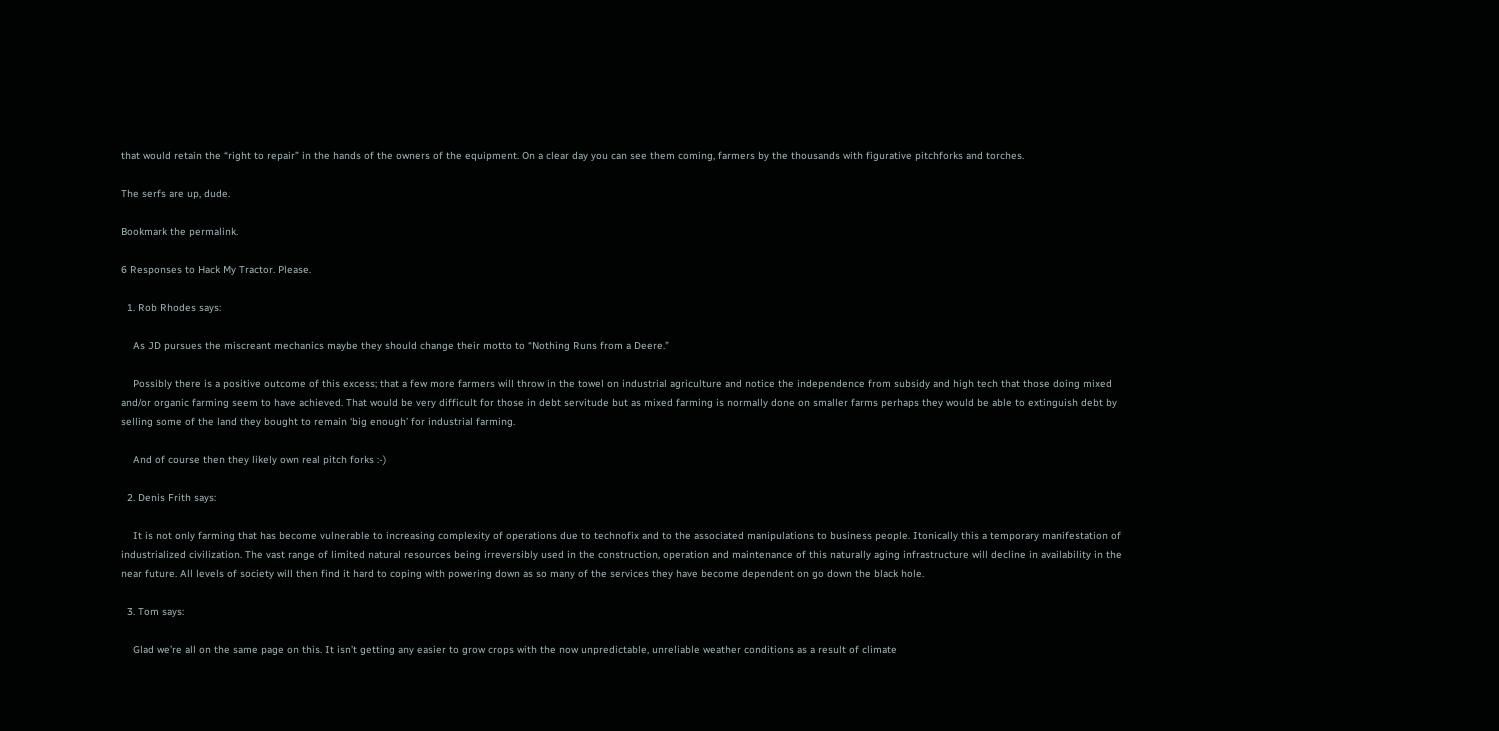that would retain the “right to repair” in the hands of the owners of the equipment. On a clear day you can see them coming, farmers by the thousands with figurative pitchforks and torches.

The serfs are up, dude.

Bookmark the permalink.

6 Responses to Hack My Tractor. Please.

  1. Rob Rhodes says:

    As JD pursues the miscreant mechanics maybe they should change their motto to “Nothing Runs from a Deere.”

    Possibly there is a positive outcome of this excess; that a few more farmers will throw in the towel on industrial agriculture and notice the independence from subsidy and high tech that those doing mixed and/or organic farming seem to have achieved. That would be very difficult for those in debt servitude but as mixed farming is normally done on smaller farms perhaps they would be able to extinguish debt by selling some of the land they bought to remain ‘big enough’ for industrial farming.

    And of course then they likely own real pitch forks :-)

  2. Denis Frith says:

    It is not only farming that has become vulnerable to increasing complexity of operations due to technofix and to the associated manipulations to business people. Itonically this a temporary manifestation of industrialized civilization. The vast range of limited natural resources being irreversibly used in the construction, operation and maintenance of this naturally aging infrastructure will decline in availability in the near future. All levels of society will then find it hard to coping with powering down as so many of the services they have become dependent on go down the black hole.

  3. Tom says:

    Glad we’re all on the same page on this. It isn’t getting any easier to grow crops with the now unpredictable, unreliable weather conditions as a result of climate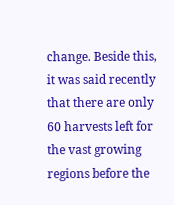change. Beside this, it was said recently that there are only 60 harvests left for the vast growing regions before the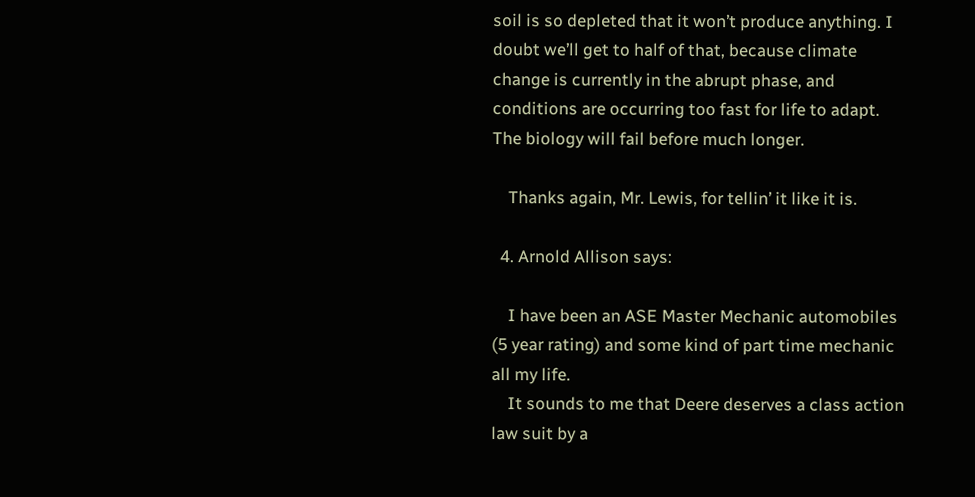soil is so depleted that it won’t produce anything. I doubt we’ll get to half of that, because climate change is currently in the abrupt phase, and conditions are occurring too fast for life to adapt. The biology will fail before much longer.

    Thanks again, Mr. Lewis, for tellin’ it like it is.

  4. Arnold Allison says:

    I have been an ASE Master Mechanic automobiles (5 year rating) and some kind of part time mechanic all my life.
    It sounds to me that Deere deserves a class action law suit by a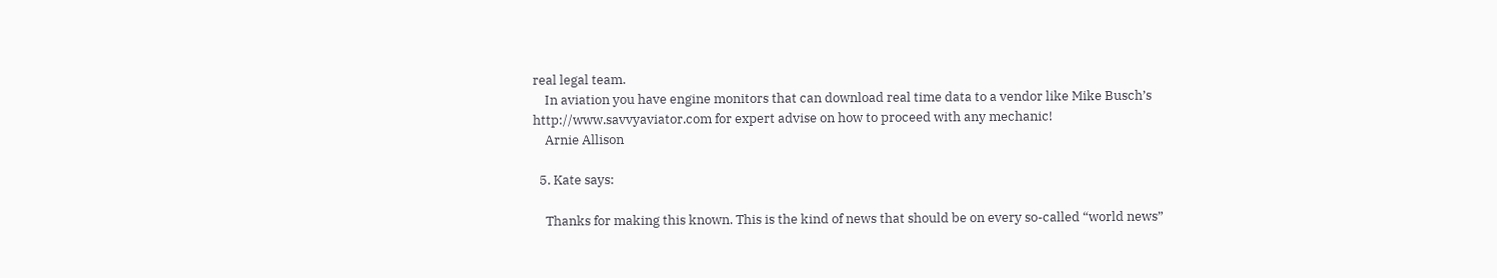real legal team.
    In aviation you have engine monitors that can download real time data to a vendor like Mike Busch’s http://www.savvyaviator.com for expert advise on how to proceed with any mechanic!
    Arnie Allison

  5. Kate says:

    Thanks for making this known. This is the kind of news that should be on every so-called “world news”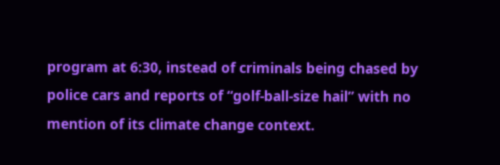program at 6:30, instead of criminals being chased by police cars and reports of “golf-ball-size hail” with no mention of its climate change context.